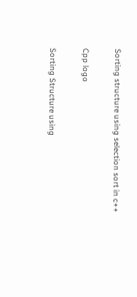Sorting structure using selection sort in c++

Cpp logo

Sorting Structure using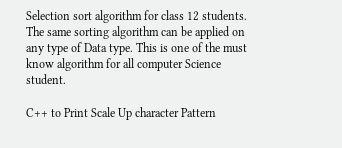Selection sort algorithm for class 12 students. The same sorting algorithm can be applied on any type of Data type. This is one of the must know algorithm for all computer Science student.

C++ to Print Scale Up character Pattern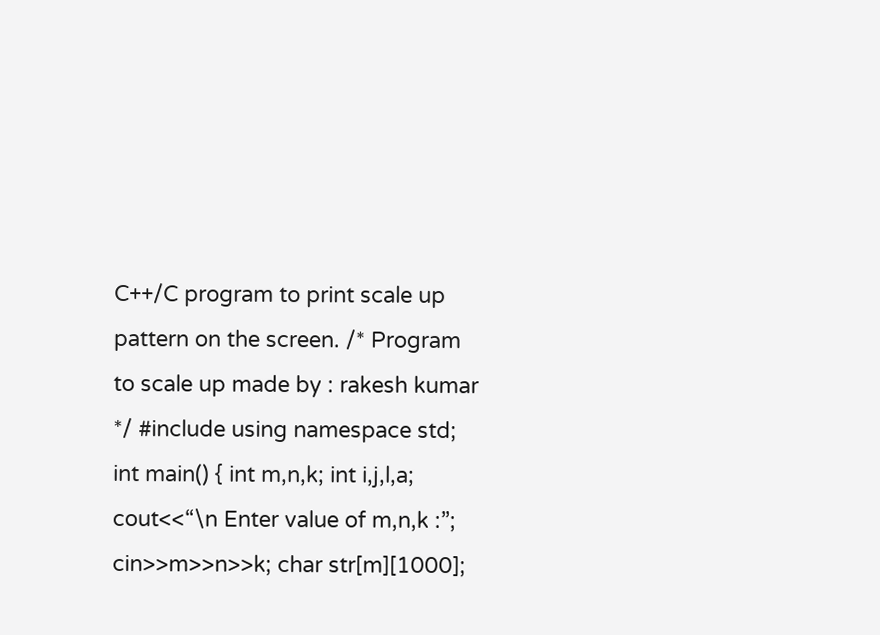C++/C program to print scale up pattern on the screen. /* Program to scale up made by : rakesh kumar */ #include using namespace std; int main() { int m,n,k; int i,j,l,a; cout<<“\n Enter value of m,n,k :”; cin>>m>>n>>k; char str[m][1000];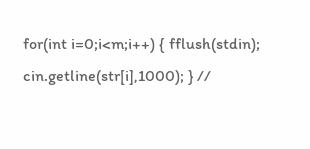for(int i=0;i<m;i++) { fflush(stdin); cin.getline(str[i],1000); } //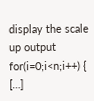display the scale up output for(i=0;i<n;i++) { […]